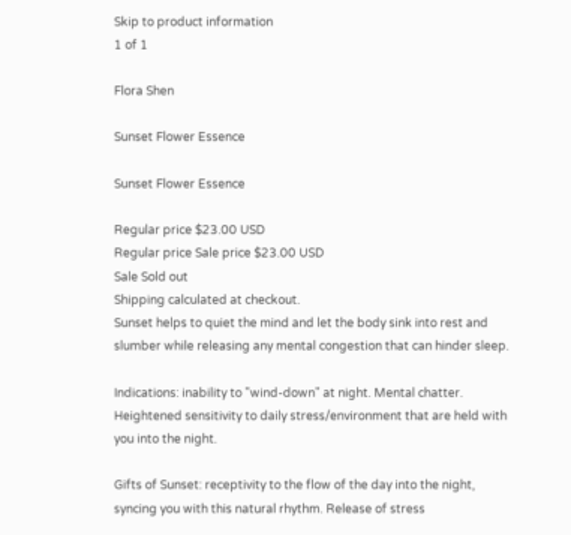Skip to product information
1 of 1

Flora Shen

Sunset Flower Essence

Sunset Flower Essence

Regular price $23.00 USD
Regular price Sale price $23.00 USD
Sale Sold out
Shipping calculated at checkout.
Sunset helps to quiet the mind and let the body sink into rest and slumber while releasing any mental congestion that can hinder sleep.

Indications: inability to "wind-down" at night. Mental chatter. Heightened sensitivity to daily stress/environment that are held with you into the night.

Gifts of Sunset: receptivity to the flow of the day into the night, syncing you with this natural rhythm. Release of stress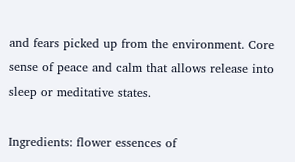and fears picked up from the environment. Core sense of peace and calm that allows release into sleep or meditative states.

Ingredients: flower essences of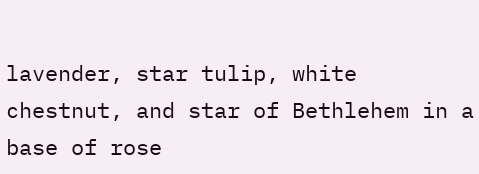lavender, star tulip, white chestnut, and star of Bethlehem in a base of rose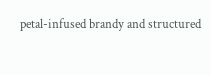petal-infused brandy and structured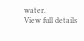water.
View full details